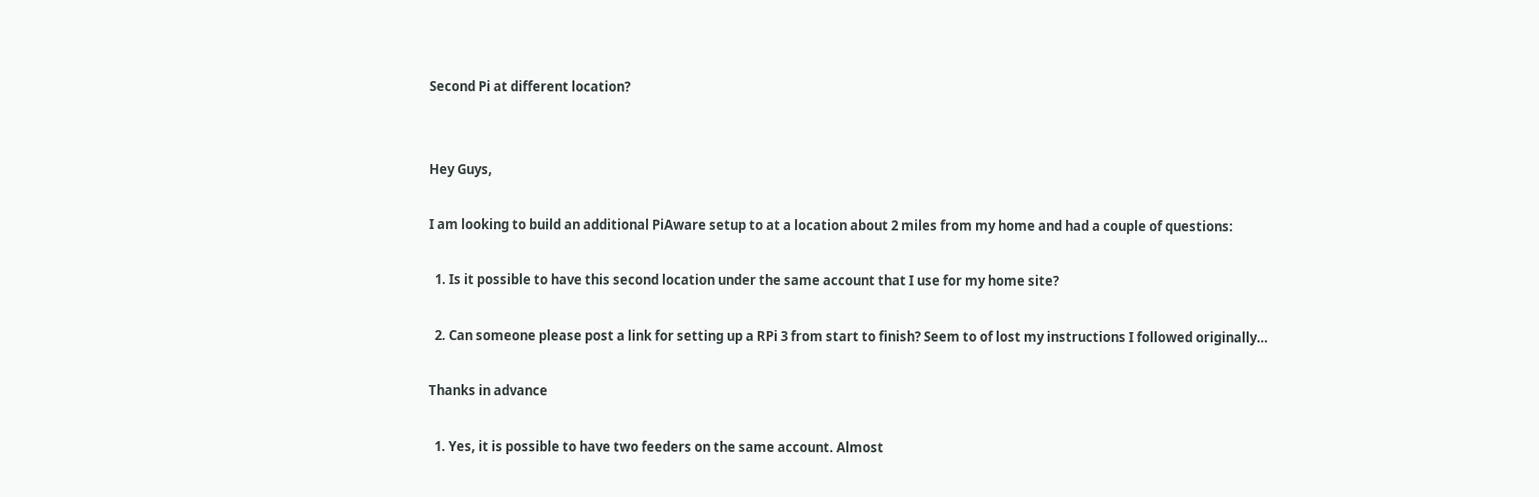Second Pi at different location?


Hey Guys,

I am looking to build an additional PiAware setup to at a location about 2 miles from my home and had a couple of questions:

  1. Is it possible to have this second location under the same account that I use for my home site?

  2. Can someone please post a link for setting up a RPi 3 from start to finish? Seem to of lost my instructions I followed originally…

Thanks in advance

  1. Yes, it is possible to have two feeders on the same account. Almost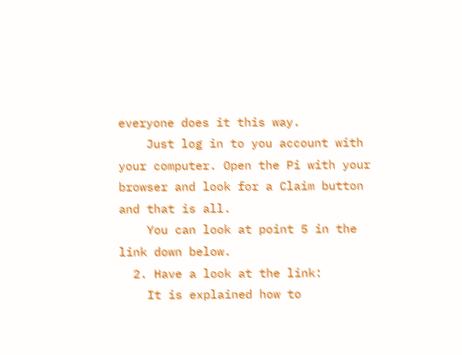everyone does it this way.
    Just log in to you account with your computer. Open the Pi with your browser and look for a Claim button and that is all.
    You can look at point 5 in the link down below.
  2. Have a look at the link:
    It is explained how to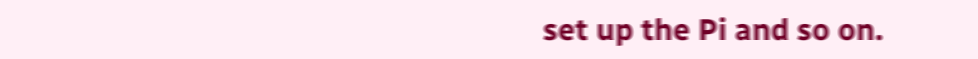set up the Pi and so on.